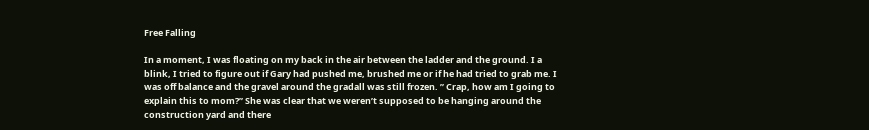Free Falling

In a moment, I was floating on my back in the air between the ladder and the ground. I a blink, I tried to figure out if Gary had pushed me, brushed me or if he had tried to grab me. I was off balance and the gravel around the gradall was still frozen. ” Crap, how am I going to explain this to mom?” She was clear that we weren’t supposed to be hanging around the construction yard and there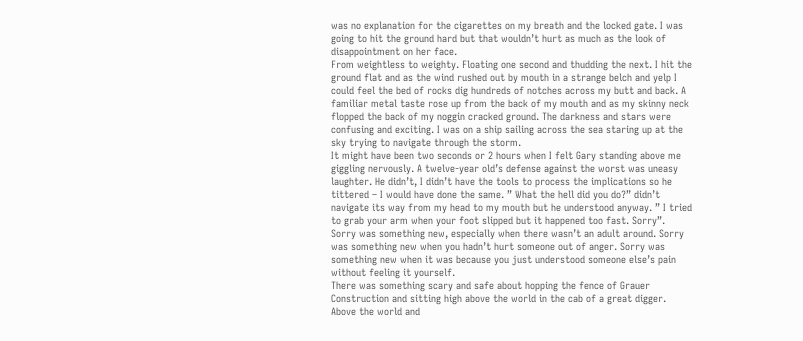was no explanation for the cigarettes on my breath and the locked gate. I was going to hit the ground hard but that wouldn’t hurt as much as the look of disappointment on her face.
From weightless to weighty. Floating one second and thudding the next. I hit the ground flat and as the wind rushed out by mouth in a strange belch and yelp I could feel the bed of rocks dig hundreds of notches across my butt and back. A familiar metal taste rose up from the back of my mouth and as my skinny neck flopped the back of my noggin cracked ground. The darkness and stars were confusing and exciting. I was on a ship sailing across the sea staring up at the sky trying to navigate through the storm.
It might have been two seconds or 2 hours when I felt Gary standing above me giggling nervously. A twelve-year old’s defense against the worst was uneasy laughter. He didn’t, I didn’t have the tools to process the implications so he tittered – I would have done the same. ” What the hell did you do?” didn’t navigate its way from my head to my mouth but he understood anyway. ” I tried to grab your arm when your foot slipped but it happened too fast. Sorry”. Sorry was something new, especially when there wasn’t an adult around. Sorry was something new when you hadn’t hurt someone out of anger. Sorry was something new when it was because you just understood someone else’s pain without feeling it yourself.
There was something scary and safe about hopping the fence of Grauer Construction and sitting high above the world in the cab of a great digger. Above the world and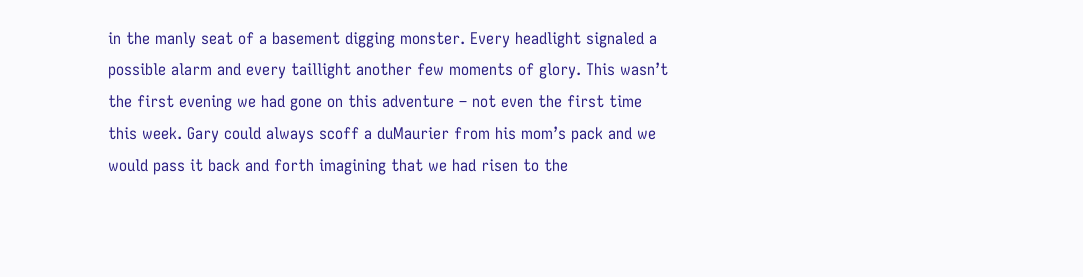in the manly seat of a basement digging monster. Every headlight signaled a possible alarm and every taillight another few moments of glory. This wasn’t the first evening we had gone on this adventure – not even the first time this week. Gary could always scoff a duMaurier from his mom’s pack and we would pass it back and forth imagining that we had risen to the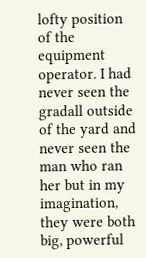lofty position of the equipment operator. I had never seen the gradall outside of the yard and never seen the man who ran her but in my imagination, they were both big, powerful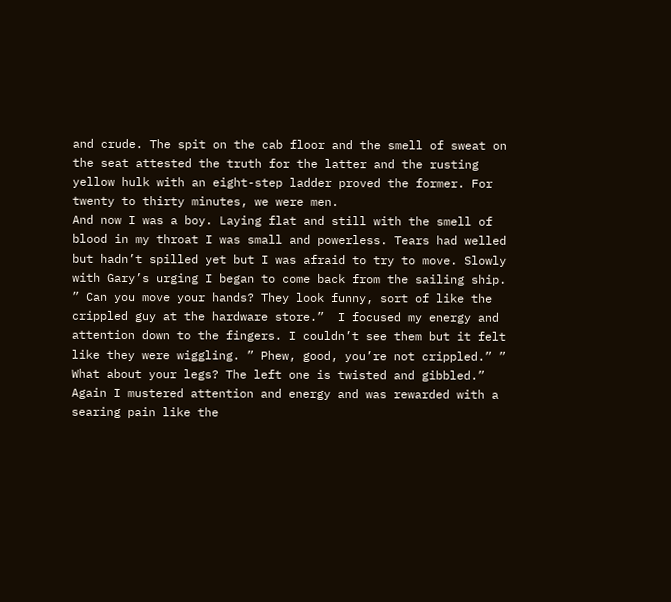and crude. The spit on the cab floor and the smell of sweat on the seat attested the truth for the latter and the rusting yellow hulk with an eight-step ladder proved the former. For twenty to thirty minutes, we were men.
And now I was a boy. Laying flat and still with the smell of blood in my throat I was small and powerless. Tears had welled but hadn’t spilled yet but I was afraid to try to move. Slowly with Gary’s urging I began to come back from the sailing ship. ” Can you move your hands? They look funny, sort of like the crippled guy at the hardware store.”  I focused my energy and attention down to the fingers. I couldn’t see them but it felt like they were wiggling. ” Phew, good, you’re not crippled.” ” What about your legs? The left one is twisted and gibbled.” Again I mustered attention and energy and was rewarded with a searing pain like the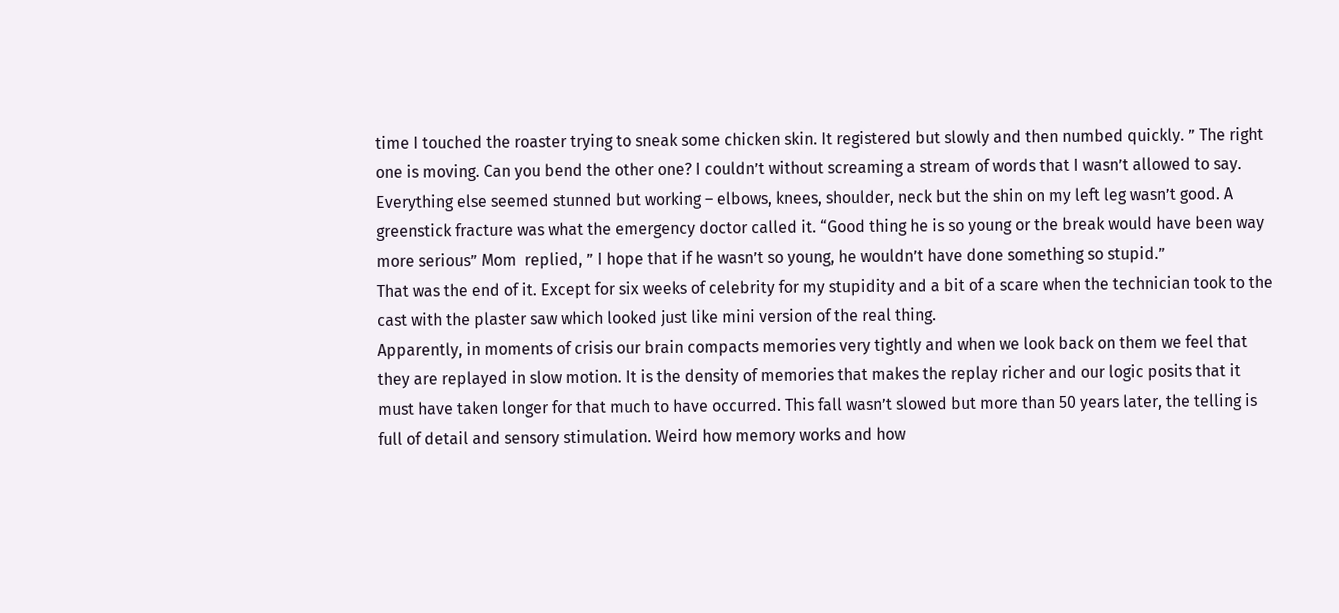time I touched the roaster trying to sneak some chicken skin. It registered but slowly and then numbed quickly. ” The right one is moving. Can you bend the other one? I couldn’t without screaming a stream of words that I wasn’t allowed to say. Everything else seemed stunned but working – elbows, knees, shoulder, neck but the shin on my left leg wasn’t good. A greenstick fracture was what the emergency doctor called it. “Good thing he is so young or the break would have been way more serious” Mom  replied, ” I hope that if he wasn’t so young, he wouldn’t have done something so stupid.”
That was the end of it. Except for six weeks of celebrity for my stupidity and a bit of a scare when the technician took to the cast with the plaster saw which looked just like mini version of the real thing.
Apparently, in moments of crisis our brain compacts memories very tightly and when we look back on them we feel that they are replayed in slow motion. It is the density of memories that makes the replay richer and our logic posits that it must have taken longer for that much to have occurred. This fall wasn’t slowed but more than 50 years later, the telling is full of detail and sensory stimulation. Weird how memory works and how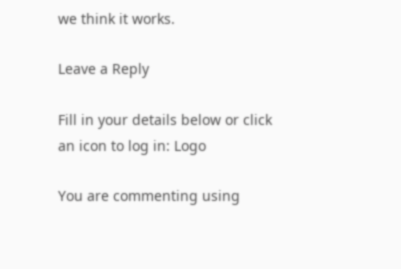we think it works.

Leave a Reply

Fill in your details below or click an icon to log in: Logo

You are commenting using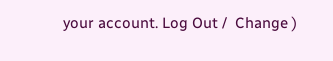your account. Log Out /  Change )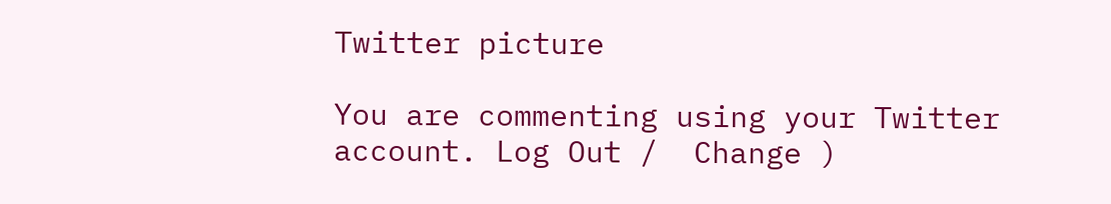Twitter picture

You are commenting using your Twitter account. Log Out /  Change )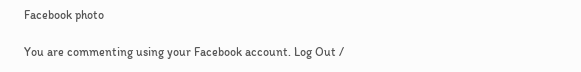Facebook photo

You are commenting using your Facebook account. Log Out /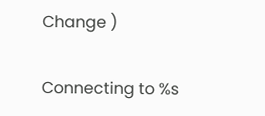Change )

Connecting to %s